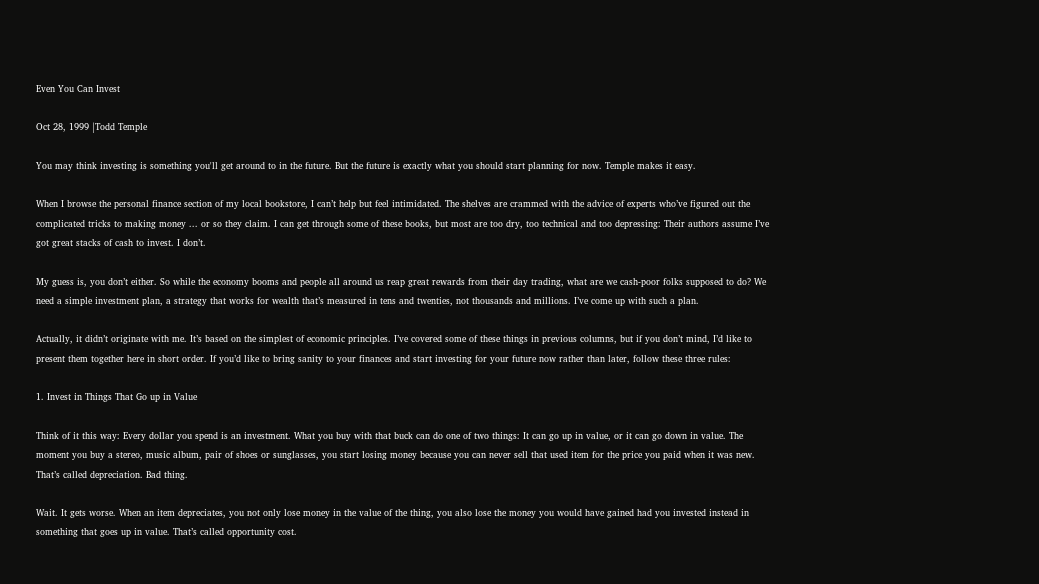Even You Can Invest

Oct 28, 1999 |Todd Temple

You may think investing is something you'll get around to in the future. But the future is exactly what you should start planning for now. Temple makes it easy.

When I browse the personal finance section of my local bookstore, I can’t help but feel intimidated. The shelves are crammed with the advice of experts who’ve figured out the complicated tricks to making money ... or so they claim. I can get through some of these books, but most are too dry, too technical and too depressing: Their authors assume I’ve got great stacks of cash to invest. I don’t.

My guess is, you don’t either. So while the economy booms and people all around us reap great rewards from their day trading, what are we cash-poor folks supposed to do? We need a simple investment plan, a strategy that works for wealth that’s measured in tens and twenties, not thousands and millions. I’ve come up with such a plan.

Actually, it didn’t originate with me. It’s based on the simplest of economic principles. I’ve covered some of these things in previous columns, but if you don’t mind, I’d like to present them together here in short order. If you’d like to bring sanity to your finances and start investing for your future now rather than later, follow these three rules:

1. Invest in Things That Go up in Value

Think of it this way: Every dollar you spend is an investment. What you buy with that buck can do one of two things: It can go up in value, or it can go down in value. The moment you buy a stereo, music album, pair of shoes or sunglasses, you start losing money because you can never sell that used item for the price you paid when it was new. That’s called depreciation. Bad thing.

Wait. It gets worse. When an item depreciates, you not only lose money in the value of the thing, you also lose the money you would have gained had you invested instead in something that goes up in value. That’s called opportunity cost.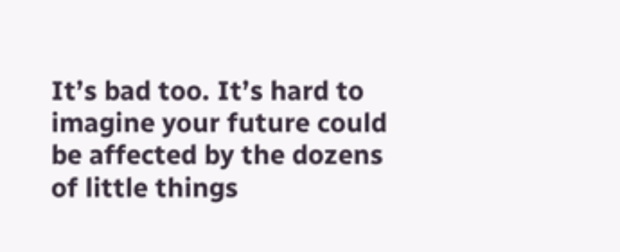It’s bad too. It’s hard to imagine your future could be affected by the dozens of little things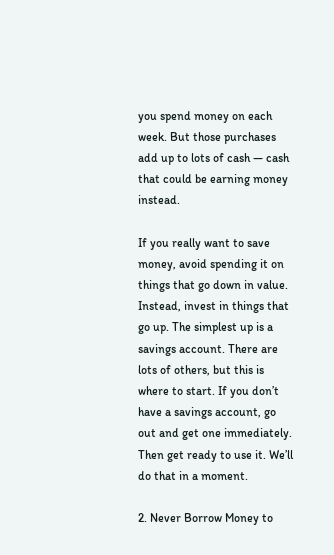you spend money on each week. But those purchases add up to lots of cash — cash that could be earning money instead.

If you really want to save money, avoid spending it on things that go down in value. Instead, invest in things that go up. The simplest up is a savings account. There are lots of others, but this is where to start. If you don’t have a savings account, go out and get one immediately. Then get ready to use it. We’ll do that in a moment.

2. Never Borrow Money to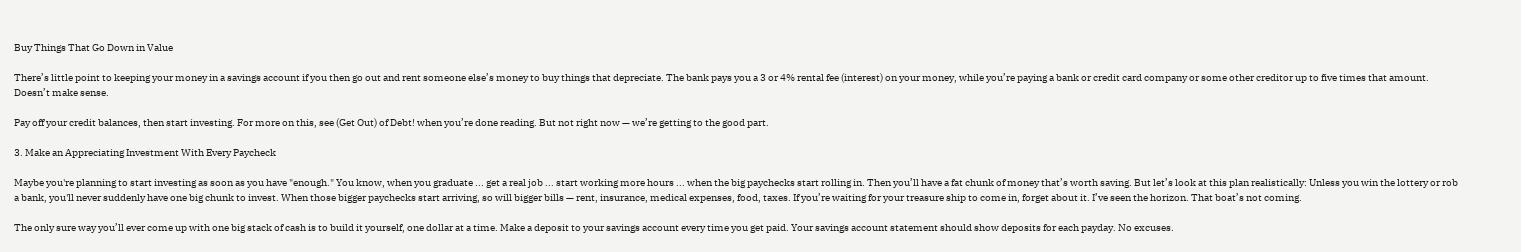Buy Things That Go Down in Value

There’s little point to keeping your money in a savings account if you then go out and rent someone else’s money to buy things that depreciate. The bank pays you a 3 or 4% rental fee (interest) on your money, while you’re paying a bank or credit card company or some other creditor up to five times that amount. Doesn’t make sense.

Pay off your credit balances, then start investing. For more on this, see (Get Out) of Debt! when you’re done reading. But not right now — we’re getting to the good part.

3. Make an Appreciating Investment With Every Paycheck

Maybe you're planning to start investing as soon as you have "enough." You know, when you graduate ... get a real job ... start working more hours ... when the big paychecks start rolling in. Then you’ll have a fat chunk of money that’s worth saving. But let’s look at this plan realistically: Unless you win the lottery or rob a bank, you'll never suddenly have one big chunk to invest. When those bigger paychecks start arriving, so will bigger bills — rent, insurance, medical expenses, food, taxes. If you’re waiting for your treasure ship to come in, forget about it. I’ve seen the horizon. That boat’s not coming.

The only sure way you’ll ever come up with one big stack of cash is to build it yourself, one dollar at a time. Make a deposit to your savings account every time you get paid. Your savings account statement should show deposits for each payday. No excuses.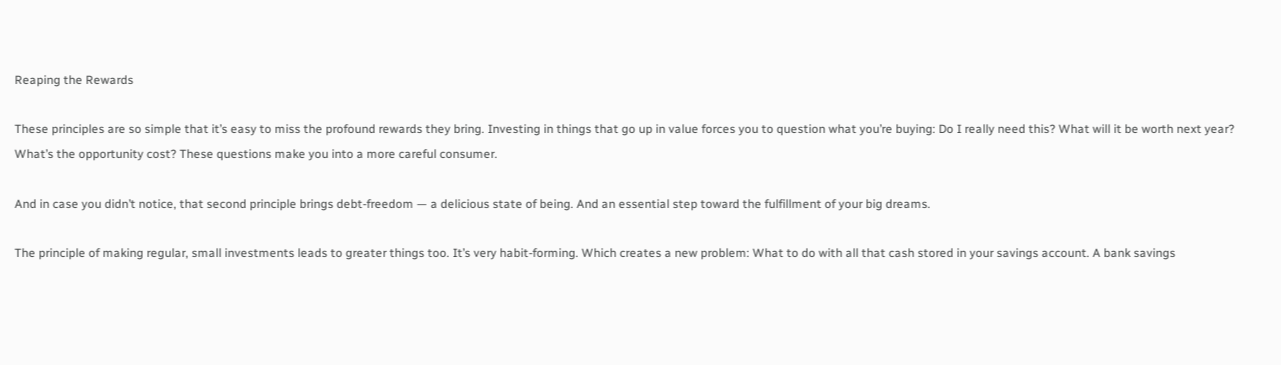Reaping the Rewards

These principles are so simple that it’s easy to miss the profound rewards they bring. Investing in things that go up in value forces you to question what you’re buying: Do I really need this? What will it be worth next year? What’s the opportunity cost? These questions make you into a more careful consumer.

And in case you didn’t notice, that second principle brings debt-freedom — a delicious state of being. And an essential step toward the fulfillment of your big dreams.

The principle of making regular, small investments leads to greater things too. It’s very habit-forming. Which creates a new problem: What to do with all that cash stored in your savings account. A bank savings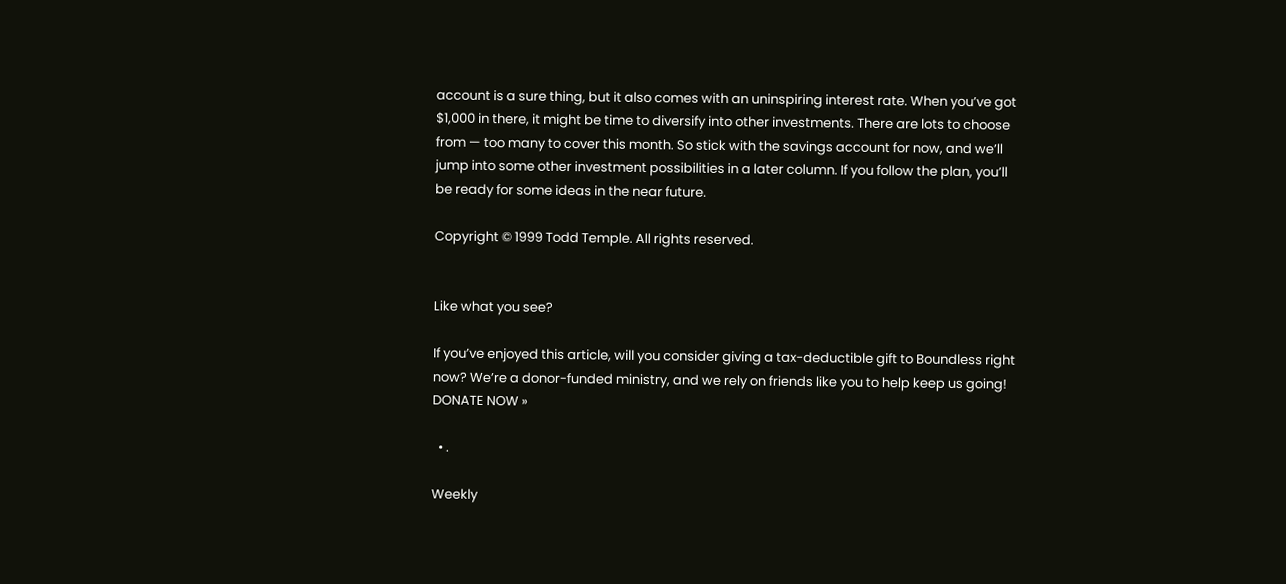account is a sure thing, but it also comes with an uninspiring interest rate. When you’ve got $1,000 in there, it might be time to diversify into other investments. There are lots to choose from — too many to cover this month. So stick with the savings account for now, and we’ll jump into some other investment possibilities in a later column. If you follow the plan, you’ll be ready for some ideas in the near future.

Copyright © 1999 Todd Temple. All rights reserved.


Like what you see?

If you’ve enjoyed this article, will you consider giving a tax-deductible gift to Boundless right now? We’re a donor-funded ministry, and we rely on friends like you to help keep us going! DONATE NOW »

  • .

Weekly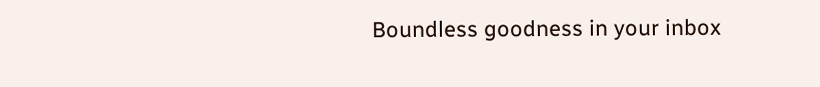Boundless goodness in your inbox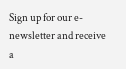Sign up for our e-newsletter and receive a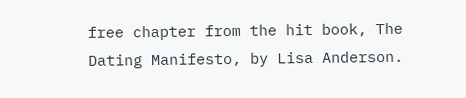free chapter from the hit book, The Dating Manifesto, by Lisa Anderson.